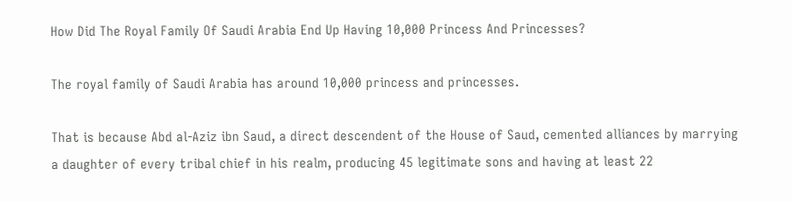How Did The Royal Family Of Saudi Arabia End Up Having 10,000 Princess And Princesses?

The royal family of Saudi Arabia has around 10,000 princess and princesses.

That is because Abd al-Aziz ibn Saud, a direct descendent of the House of Saud, cemented alliances by marrying a daughter of every tribal chief in his realm, producing 45 legitimate sons and having at least 22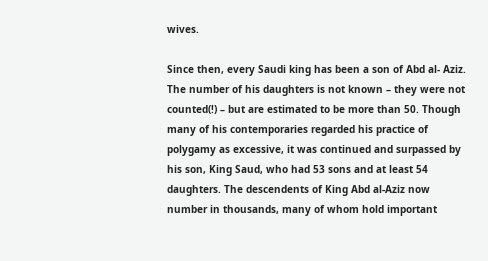wives.

Since then, every Saudi king has been a son of Abd al- Aziz. The number of his daughters is not known – they were not counted(!) – but are estimated to be more than 50. Though many of his contemporaries regarded his practice of polygamy as excessive, it was continued and surpassed by his son, King Saud, who had 53 sons and at least 54 daughters. The descendents of King Abd al-Aziz now number in thousands, many of whom hold important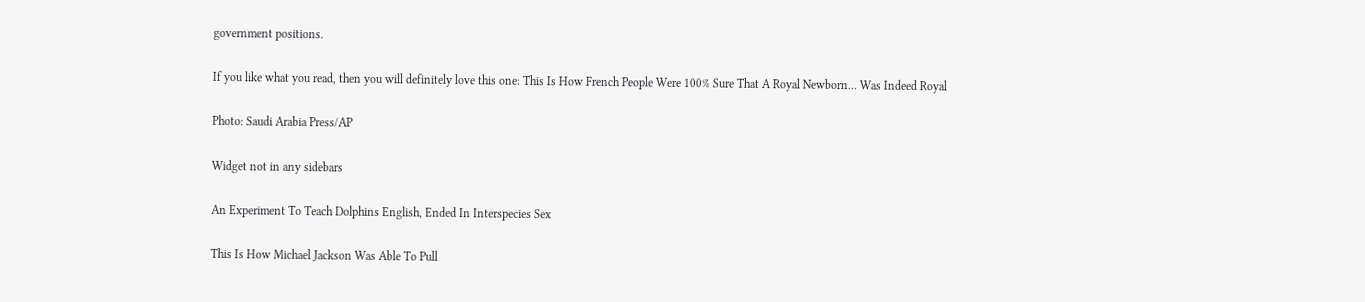government positions.

If you like what you read, then you will definitely love this one: This Is How French People Were 100% Sure That A Royal Newborn… Was Indeed Royal

Photo: Saudi Arabia Press/AP

Widget not in any sidebars

An Experiment To Teach Dolphins English, Ended In Interspecies Sex

This Is How Michael Jackson Was Able To Pull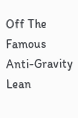Off The Famous Anti-Gravity Lean